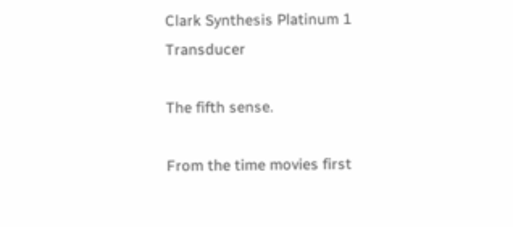Clark Synthesis Platinum 1 Transducer

The fifth sense.

From the time movies first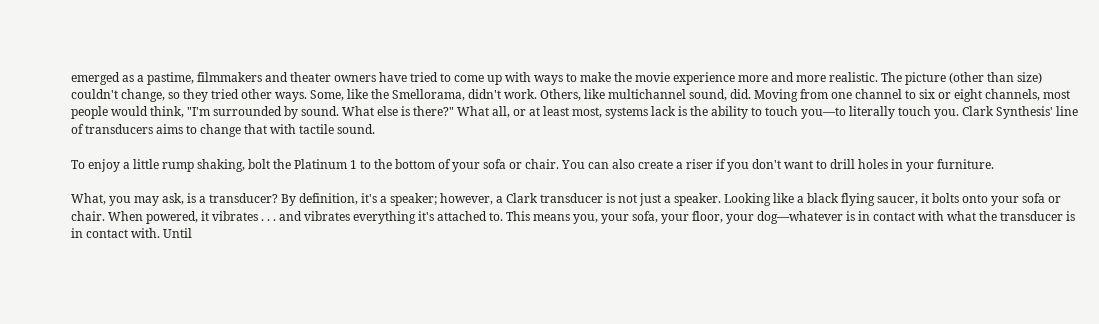emerged as a pastime, filmmakers and theater owners have tried to come up with ways to make the movie experience more and more realistic. The picture (other than size) couldn't change, so they tried other ways. Some, like the Smellorama, didn't work. Others, like multichannel sound, did. Moving from one channel to six or eight channels, most people would think, "I'm surrounded by sound. What else is there?" What all, or at least most, systems lack is the ability to touch you—to literally touch you. Clark Synthesis' line of transducers aims to change that with tactile sound.

To enjoy a little rump shaking, bolt the Platinum 1 to the bottom of your sofa or chair. You can also create a riser if you don't want to drill holes in your furniture.

What, you may ask, is a transducer? By definition, it's a speaker; however, a Clark transducer is not just a speaker. Looking like a black flying saucer, it bolts onto your sofa or chair. When powered, it vibrates . . . and vibrates everything it's attached to. This means you, your sofa, your floor, your dog—whatever is in contact with what the transducer is in contact with. Until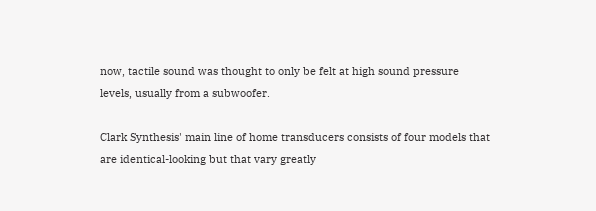now, tactile sound was thought to only be felt at high sound pressure levels, usually from a subwoofer.

Clark Synthesis' main line of home transducers consists of four models that are identical-looking but that vary greatly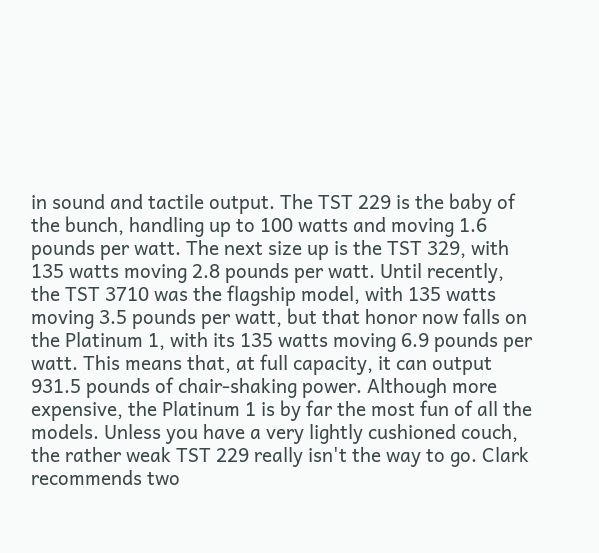in sound and tactile output. The TST 229 is the baby of the bunch, handling up to 100 watts and moving 1.6 pounds per watt. The next size up is the TST 329, with 135 watts moving 2.8 pounds per watt. Until recently, the TST 3710 was the flagship model, with 135 watts moving 3.5 pounds per watt, but that honor now falls on the Platinum 1, with its 135 watts moving 6.9 pounds per watt. This means that, at full capacity, it can output 931.5 pounds of chair-shaking power. Although more expensive, the Platinum 1 is by far the most fun of all the models. Unless you have a very lightly cushioned couch, the rather weak TST 229 really isn't the way to go. Clark recommends two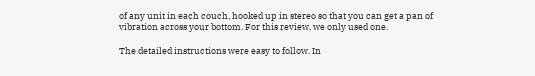of any unit in each couch, hooked up in stereo so that you can get a pan of vibration across your bottom. For this review, we only used one.

The detailed instructions were easy to follow. In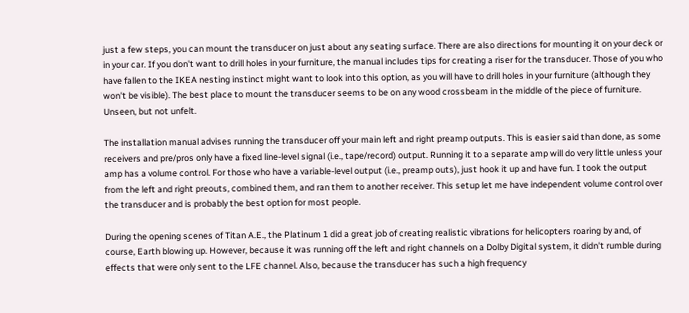just a few steps, you can mount the transducer on just about any seating surface. There are also directions for mounting it on your deck or in your car. If you don't want to drill holes in your furniture, the manual includes tips for creating a riser for the transducer. Those of you who have fallen to the IKEA nesting instinct might want to look into this option, as you will have to drill holes in your furniture (although they won't be visible). The best place to mount the transducer seems to be on any wood crossbeam in the middle of the piece of furniture. Unseen, but not unfelt.

The installation manual advises running the transducer off your main left and right preamp outputs. This is easier said than done, as some receivers and pre/pros only have a fixed line-level signal (i.e., tape/record) output. Running it to a separate amp will do very little unless your amp has a volume control. For those who have a variable-level output (i.e., preamp outs), just hook it up and have fun. I took the output from the left and right preouts, combined them, and ran them to another receiver. This setup let me have independent volume control over the transducer and is probably the best option for most people.

During the opening scenes of Titan A.E., the Platinum 1 did a great job of creating realistic vibrations for helicopters roaring by and, of course, Earth blowing up. However, because it was running off the left and right channels on a Dolby Digital system, it didn't rumble during effects that were only sent to the LFE channel. Also, because the transducer has such a high frequency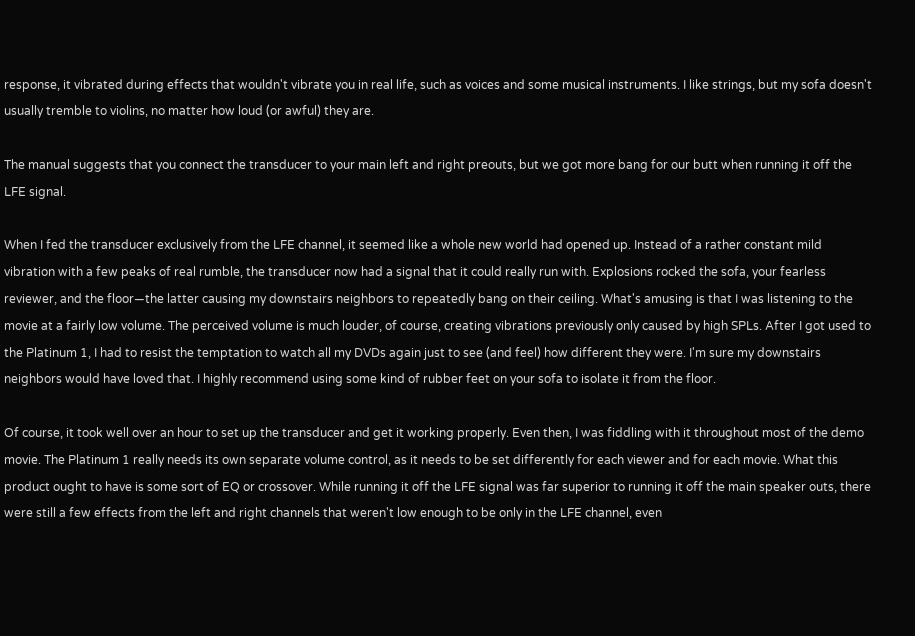response, it vibrated during effects that wouldn't vibrate you in real life, such as voices and some musical instruments. I like strings, but my sofa doesn't usually tremble to violins, no matter how loud (or awful) they are.

The manual suggests that you connect the transducer to your main left and right preouts, but we got more bang for our butt when running it off the LFE signal.

When I fed the transducer exclusively from the LFE channel, it seemed like a whole new world had opened up. Instead of a rather constant mild vibration with a few peaks of real rumble, the transducer now had a signal that it could really run with. Explosions rocked the sofa, your fearless reviewer, and the floor—the latter causing my downstairs neighbors to repeatedly bang on their ceiling. What's amusing is that I was listening to the movie at a fairly low volume. The perceived volume is much louder, of course, creating vibrations previously only caused by high SPLs. After I got used to the Platinum 1, I had to resist the temptation to watch all my DVDs again just to see (and feel) how different they were. I'm sure my downstairs neighbors would have loved that. I highly recommend using some kind of rubber feet on your sofa to isolate it from the floor.

Of course, it took well over an hour to set up the transducer and get it working properly. Even then, I was fiddling with it throughout most of the demo movie. The Platinum 1 really needs its own separate volume control, as it needs to be set differently for each viewer and for each movie. What this product ought to have is some sort of EQ or crossover. While running it off the LFE signal was far superior to running it off the main speaker outs, there were still a few effects from the left and right channels that weren't low enough to be only in the LFE channel, even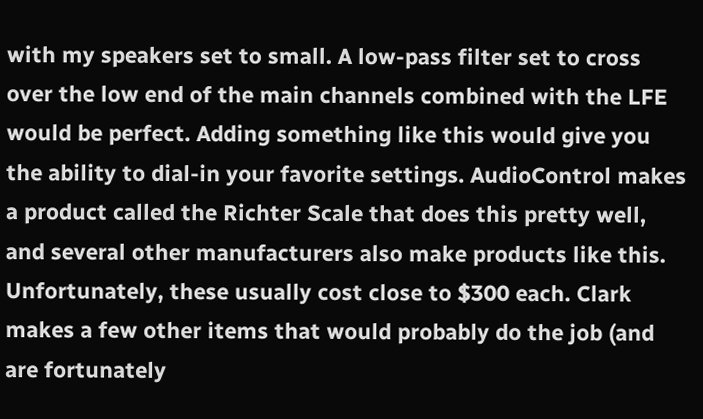with my speakers set to small. A low-pass filter set to cross over the low end of the main channels combined with the LFE would be perfect. Adding something like this would give you the ability to dial-in your favorite settings. AudioControl makes a product called the Richter Scale that does this pretty well, and several other manufacturers also make products like this. Unfortunately, these usually cost close to $300 each. Clark makes a few other items that would probably do the job (and are fortunately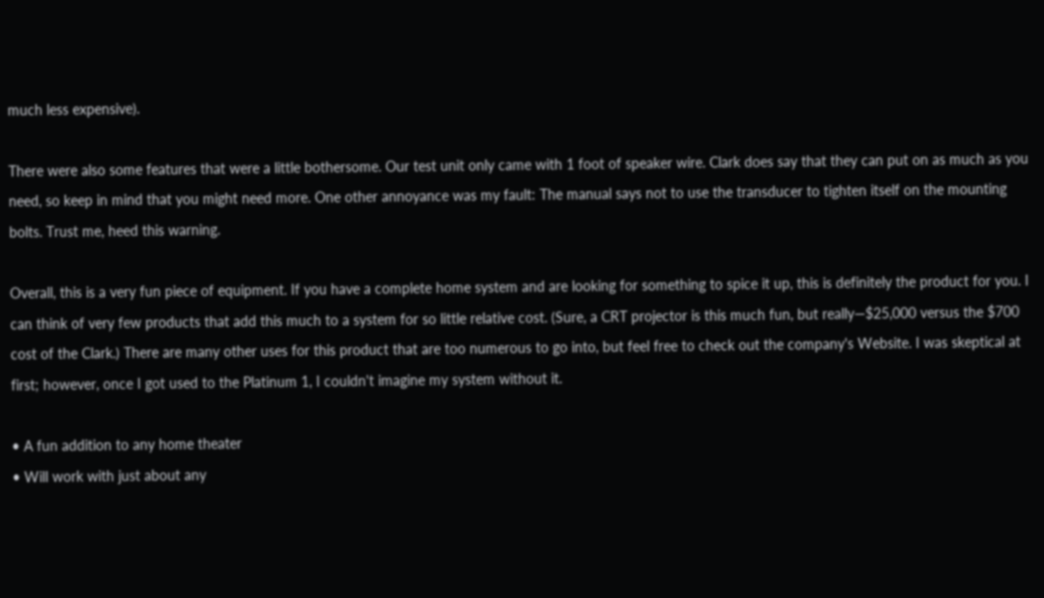much less expensive).

There were also some features that were a little bothersome. Our test unit only came with 1 foot of speaker wire. Clark does say that they can put on as much as you need, so keep in mind that you might need more. One other annoyance was my fault: The manual says not to use the transducer to tighten itself on the mounting bolts. Trust me, heed this warning.

Overall, this is a very fun piece of equipment. If you have a complete home system and are looking for something to spice it up, this is definitely the product for you. I can think of very few products that add this much to a system for so little relative cost. (Sure, a CRT projector is this much fun, but really—$25,000 versus the $700 cost of the Clark.) There are many other uses for this product that are too numerous to go into, but feel free to check out the company's Website. I was skeptical at first; however, once I got used to the Platinum 1, I couldn't imagine my system without it.

• A fun addition to any home theater
• Will work with just about any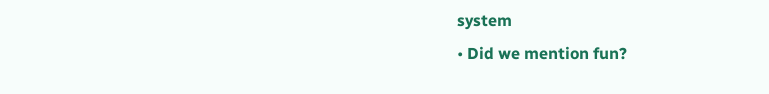system
• Did we mention fun?